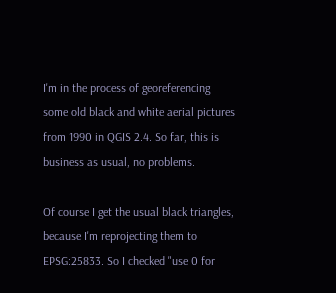I'm in the process of georeferencing some old black and white aerial pictures from 1990 in QGIS 2.4. So far, this is business as usual, no problems.

Of course I get the usual black triangles, because I'm reprojecting them to EPSG:25833. So I checked "use 0 for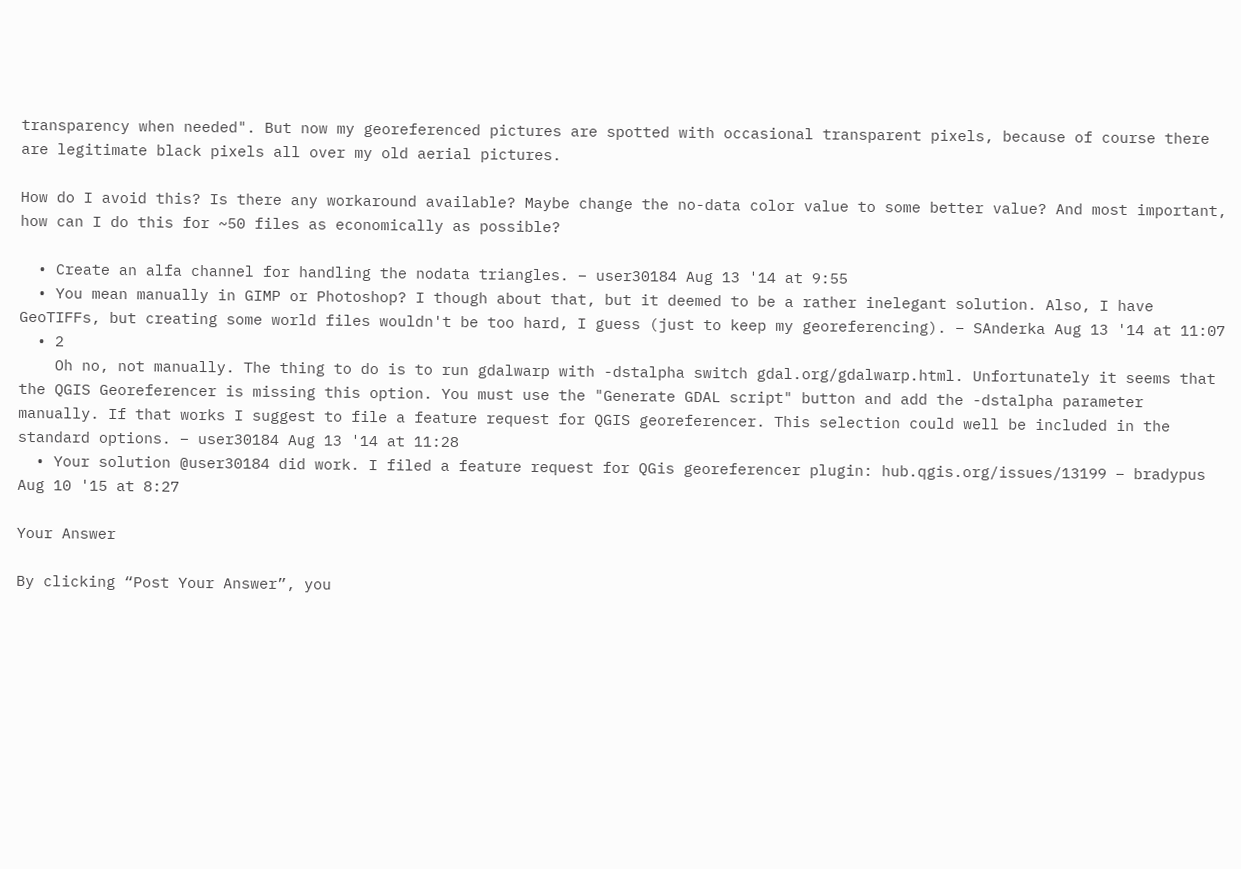transparency when needed". But now my georeferenced pictures are spotted with occasional transparent pixels, because of course there are legitimate black pixels all over my old aerial pictures.

How do I avoid this? Is there any workaround available? Maybe change the no-data color value to some better value? And most important, how can I do this for ~50 files as economically as possible?

  • Create an alfa channel for handling the nodata triangles. – user30184 Aug 13 '14 at 9:55
  • You mean manually in GIMP or Photoshop? I though about that, but it deemed to be a rather inelegant solution. Also, I have GeoTIFFs, but creating some world files wouldn't be too hard, I guess (just to keep my georeferencing). – SAnderka Aug 13 '14 at 11:07
  • 2
    Oh no, not manually. The thing to do is to run gdalwarp with -dstalpha switch gdal.org/gdalwarp.html. Unfortunately it seems that the QGIS Georeferencer is missing this option. You must use the "Generate GDAL script" button and add the -dstalpha parameter manually. If that works I suggest to file a feature request for QGIS georeferencer. This selection could well be included in the standard options. – user30184 Aug 13 '14 at 11:28
  • Your solution @user30184 did work. I filed a feature request for QGis georeferencer plugin: hub.qgis.org/issues/13199 – bradypus Aug 10 '15 at 8:27

Your Answer

By clicking “Post Your Answer”, you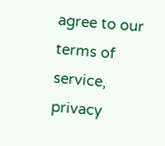agree to our terms of service, privacy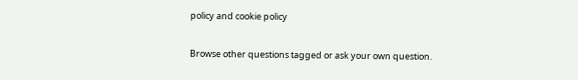policy and cookie policy

Browse other questions tagged or ask your own question.